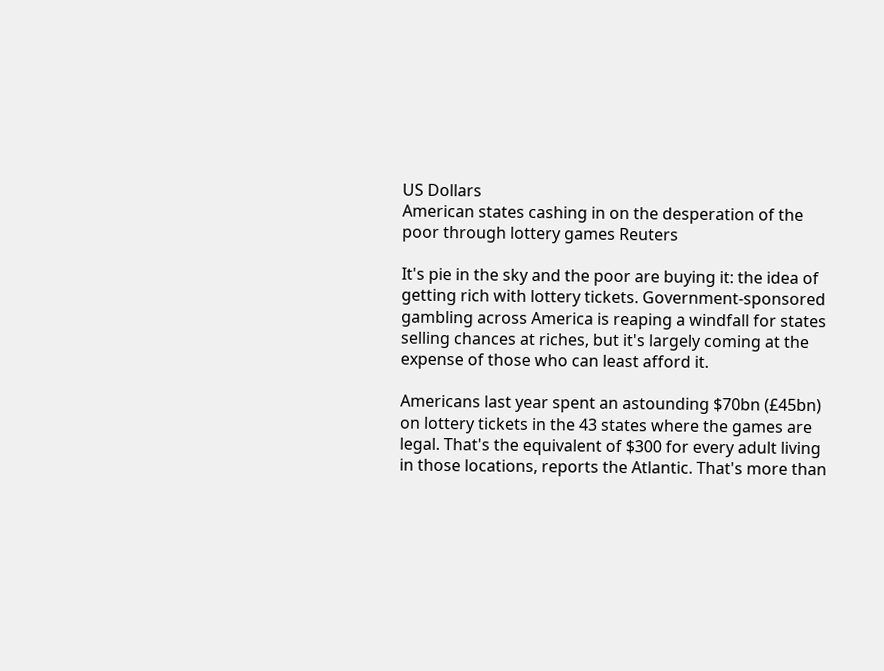US Dollars
American states cashing in on the desperation of the poor through lottery games Reuters

It's pie in the sky and the poor are buying it: the idea of getting rich with lottery tickets. Government-sponsored gambling across America is reaping a windfall for states selling chances at riches, but it's largely coming at the expense of those who can least afford it.

Americans last year spent an astounding $70bn (£45bn) on lottery tickets in the 43 states where the games are legal. That's the equivalent of $300 for every adult living in those locations, reports the Atlantic. That's more than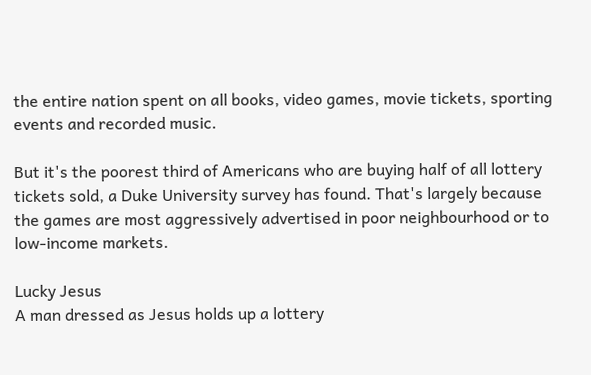the entire nation spent on all books, video games, movie tickets, sporting events and recorded music.

But it's the poorest third of Americans who are buying half of all lottery tickets sold, a Duke University survey has found. That's largely because the games are most aggressively advertised in poor neighbourhood or to low-income markets.

Lucky Jesus
A man dressed as Jesus holds up a lottery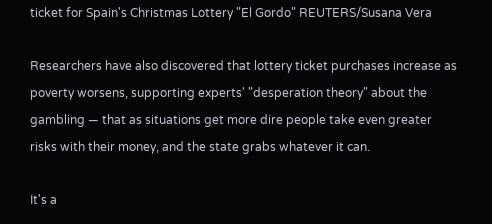ticket for Spain's Christmas Lottery "El Gordo" REUTERS/Susana Vera

Researchers have also discovered that lottery ticket purchases increase as poverty worsens, supporting experts' "desperation theory" about the gambling — that as situations get more dire people take even greater risks with their money, and the state grabs whatever it can.

It's a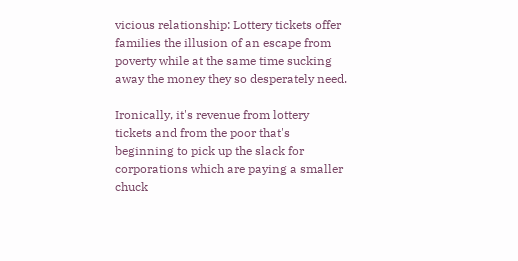vicious relationship: Lottery tickets offer families the illusion of an escape from poverty while at the same time sucking away the money they so desperately need.

Ironically, it's revenue from lottery tickets and from the poor that's beginning to pick up the slack for corporations which are paying a smaller chuck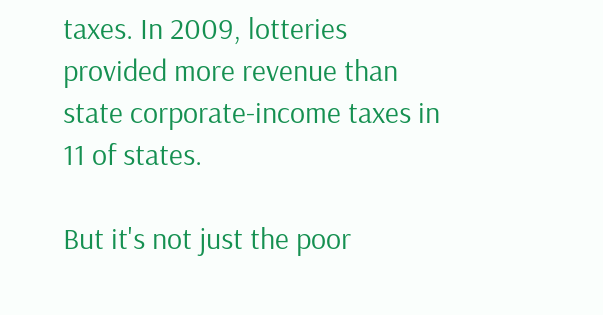taxes. In 2009, lotteries provided more revenue than state corporate-income taxes in 11 of states.

But it's not just the poor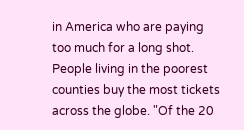in America who are paying too much for a long shot. People living in the poorest counties buy the most tickets across the globe. "Of the 20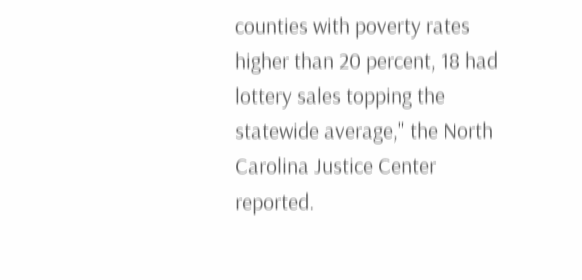counties with poverty rates higher than 20 percent, 18 had lottery sales topping the statewide average," the North Carolina Justice Center reported.